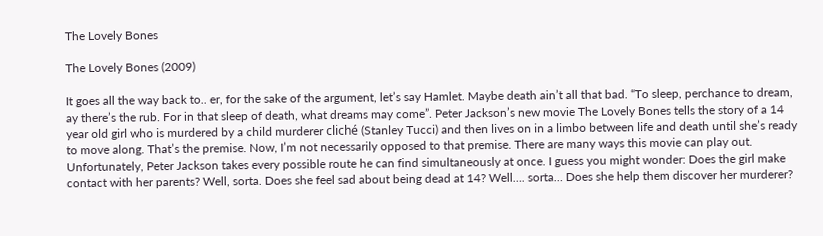The Lovely Bones

The Lovely Bones (2009)

It goes all the way back to.. er, for the sake of the argument, let’s say Hamlet. Maybe death ain’t all that bad. “To sleep, perchance to dream, ay there’s the rub. For in that sleep of death, what dreams may come”. Peter Jackson’s new movie The Lovely Bones tells the story of a 14 year old girl who is murdered by a child murderer cliché (Stanley Tucci) and then lives on in a limbo between life and death until she’s ready to move along. That’s the premise. Now, I’m not necessarily opposed to that premise. There are many ways this movie can play out. Unfortunately, Peter Jackson takes every possible route he can find simultaneously at once. I guess you might wonder: Does the girl make contact with her parents? Well, sorta. Does she feel sad about being dead at 14? Well…. sorta… Does she help them discover her murderer?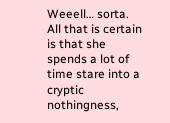Weeell… sorta. All that is certain is that she spends a lot of time stare into a cryptic nothingness,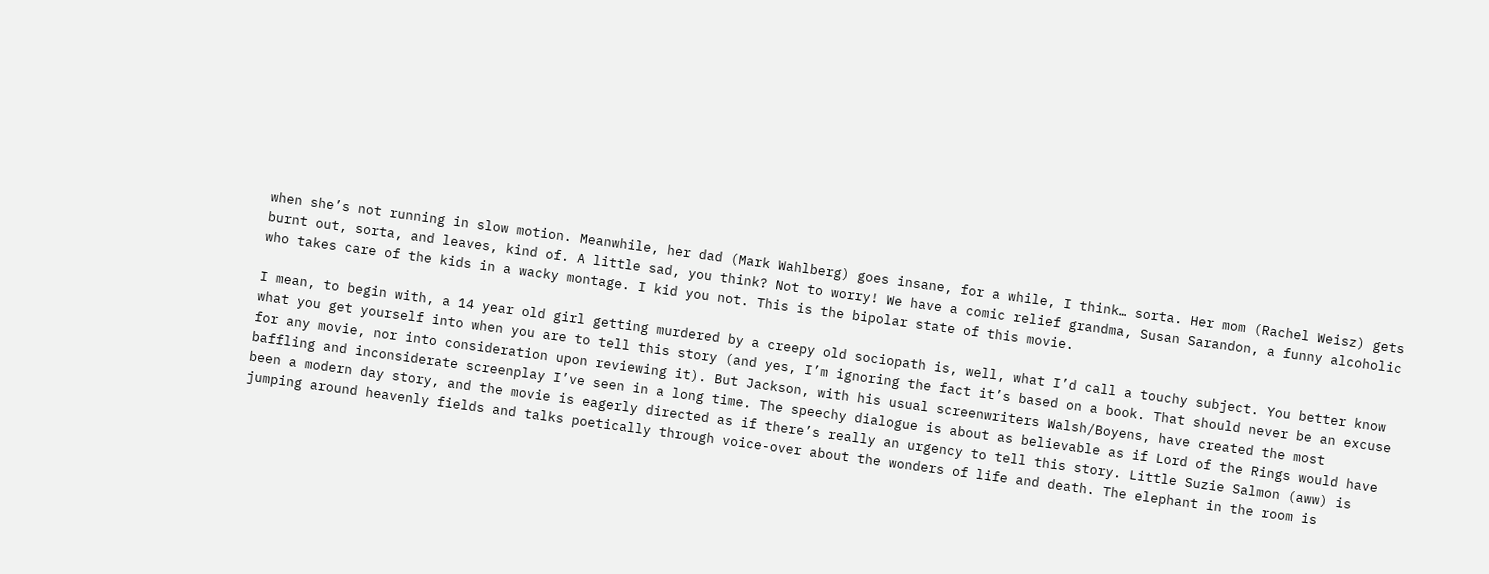when she’s not running in slow motion. Meanwhile, her dad (Mark Wahlberg) goes insane, for a while, I think… sorta. Her mom (Rachel Weisz) gets burnt out, sorta, and leaves, kind of. A little sad, you think? Not to worry! We have a comic relief grandma, Susan Sarandon, a funny alcoholic who takes care of the kids in a wacky montage. I kid you not. This is the bipolar state of this movie.

I mean, to begin with, a 14 year old girl getting murdered by a creepy old sociopath is, well, what I’d call a touchy subject. You better know what you get yourself into when you are to tell this story (and yes, I’m ignoring the fact it’s based on a book. That should never be an excuse for any movie, nor into consideration upon reviewing it). But Jackson, with his usual screenwriters Walsh/Boyens, have created the most baffling and inconsiderate screenplay I’ve seen in a long time. The speechy dialogue is about as believable as if Lord of the Rings would have been a modern day story, and the movie is eagerly directed as if there’s really an urgency to tell this story. Little Suzie Salmon (aww) is jumping around heavenly fields and talks poetically through voice-over about the wonders of life and death. The elephant in the room is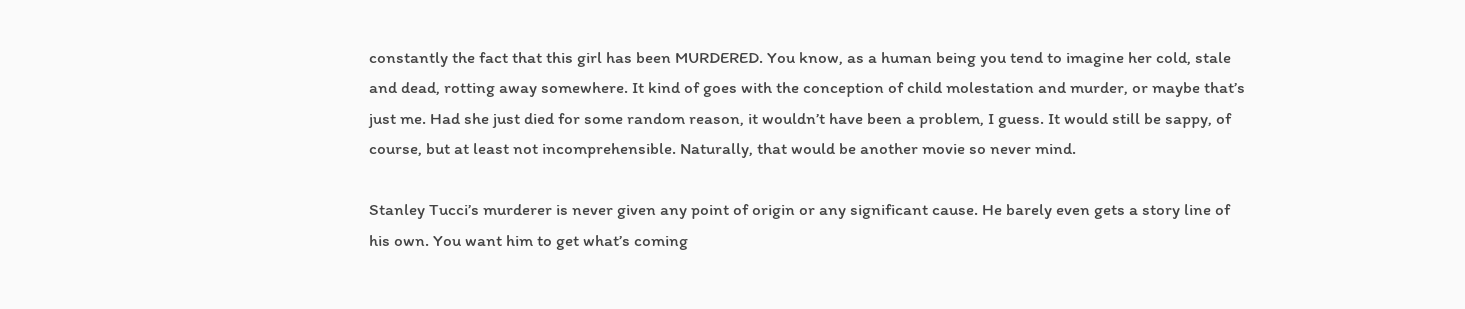constantly the fact that this girl has been MURDERED. You know, as a human being you tend to imagine her cold, stale and dead, rotting away somewhere. It kind of goes with the conception of child molestation and murder, or maybe that’s just me. Had she just died for some random reason, it wouldn’t have been a problem, I guess. It would still be sappy, of course, but at least not incomprehensible. Naturally, that would be another movie so never mind.

Stanley Tucci’s murderer is never given any point of origin or any significant cause. He barely even gets a story line of his own. You want him to get what’s coming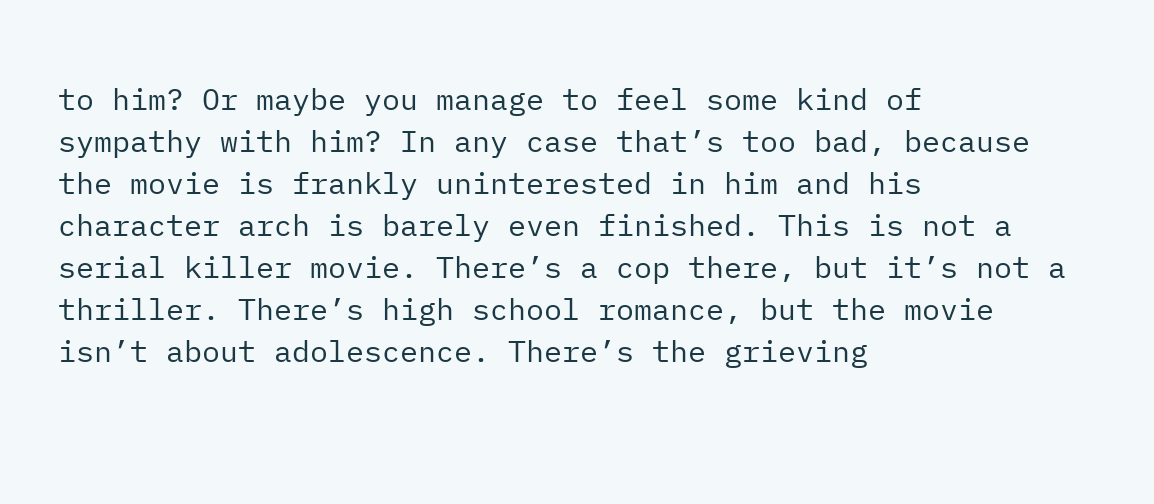to him? Or maybe you manage to feel some kind of sympathy with him? In any case that’s too bad, because the movie is frankly uninterested in him and his character arch is barely even finished. This is not a serial killer movie. There’s a cop there, but it’s not a thriller. There’s high school romance, but the movie isn’t about adolescence. There’s the grieving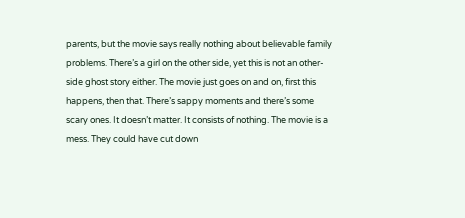parents, but the movie says really nothing about believable family problems. There’s a girl on the other side, yet this is not an other-side ghost story either. The movie just goes on and on, first this happens, then that. There’s sappy moments and there’s some scary ones. It doesn’t matter. It consists of nothing. The movie is a mess. They could have cut down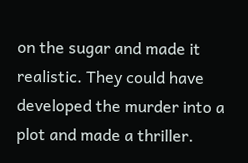on the sugar and made it realistic. They could have developed the murder into a plot and made a thriller.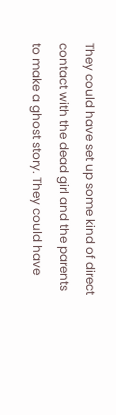They could have set up some kind of direct contact with the dead girl and the parents to make a ghost story. They could have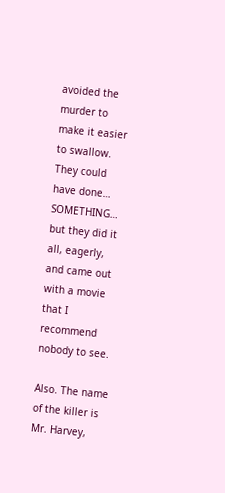avoided the murder to make it easier to swallow. They could have done… SOMETHING… but they did it all, eagerly, and came out with a movie that I recommend nobody to see.

Also. The name of the killer is Mr. Harvey,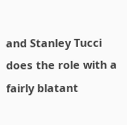and Stanley Tucci does the role with a fairly blatant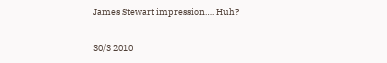James Stewart impression…. Huh?

30/3 2010